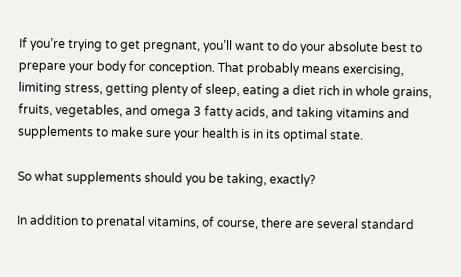If you’re trying to get pregnant, you’ll want to do your absolute best to prepare your body for conception. That probably means exercising, limiting stress, getting plenty of sleep, eating a diet rich in whole grains, fruits, vegetables, and omega 3 fatty acids, and taking vitamins and supplements to make sure your health is in its optimal state.

So what supplements should you be taking, exactly?

In addition to prenatal vitamins, of course, there are several standard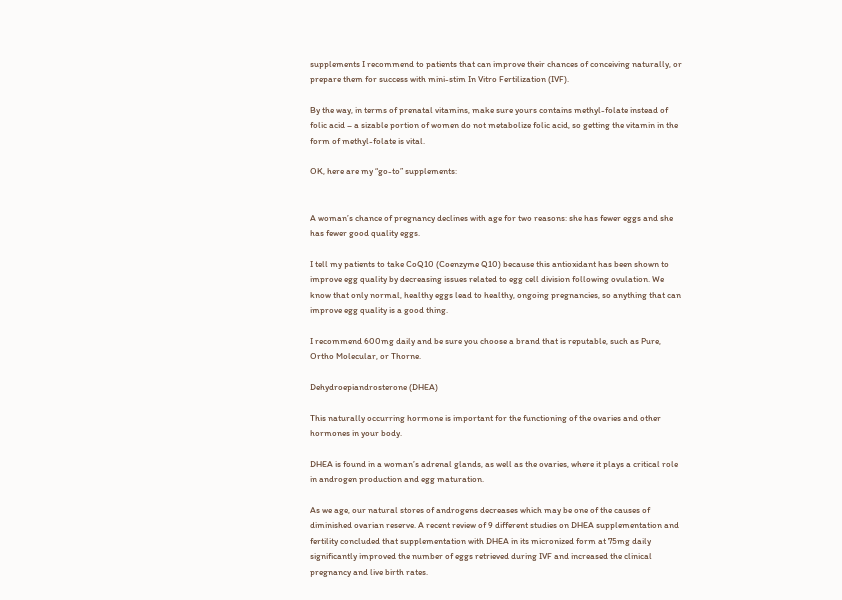supplements I recommend to patients that can improve their chances of conceiving naturally, or prepare them for success with mini-stim In Vitro Fertilization (IVF).

By the way, in terms of prenatal vitamins, make sure yours contains methyl-folate instead of folic acid – a sizable portion of women do not metabolize folic acid, so getting the vitamin in the form of methyl-folate is vital.

OK, here are my “go-to” supplements:


A woman’s chance of pregnancy declines with age for two reasons: she has fewer eggs and she has fewer good quality eggs.

I tell my patients to take CoQ10 (Coenzyme Q10) because this antioxidant has been shown to improve egg quality by decreasing issues related to egg cell division following ovulation. We know that only normal, healthy eggs lead to healthy, ongoing pregnancies, so anything that can improve egg quality is a good thing.

I recommend 600mg daily and be sure you choose a brand that is reputable, such as Pure, Ortho Molecular, or Thorne.

Dehydroepiandrosterone (DHEA)

This naturally occurring hormone is important for the functioning of the ovaries and other hormones in your body.

DHEA is found in a woman’s adrenal glands, as well as the ovaries, where it plays a critical role in androgen production and egg maturation.

As we age, our natural stores of androgens decreases which may be one of the causes of diminished ovarian reserve. A recent review of 9 different studies on DHEA supplementation and fertility concluded that supplementation with DHEA in its micronized form at 75mg daily significantly improved the number of eggs retrieved during IVF and increased the clinical pregnancy and live birth rates.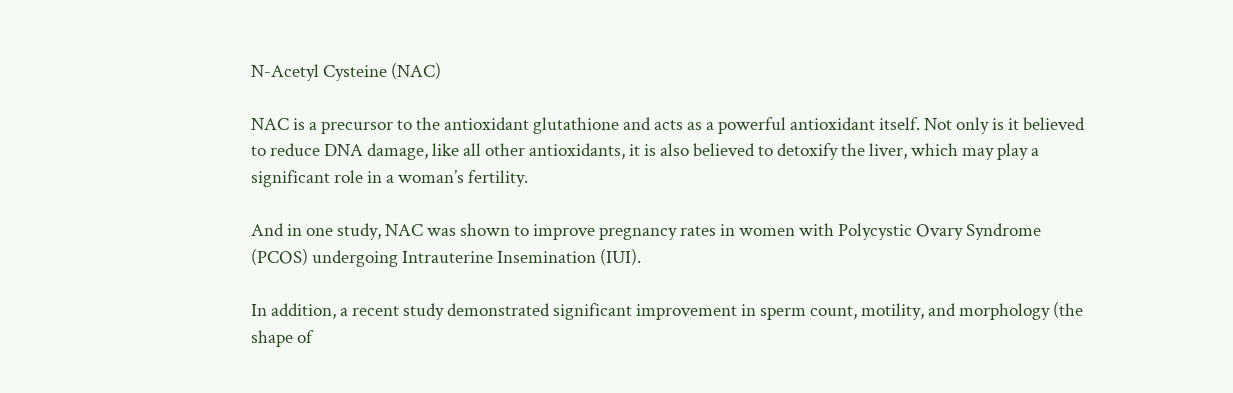N-Acetyl Cysteine (NAC)

NAC is a precursor to the antioxidant glutathione and acts as a powerful antioxidant itself. Not only is it believed to reduce DNA damage, like all other antioxidants, it is also believed to detoxify the liver, which may play a significant role in a woman’s fertility.

And in one study, NAC was shown to improve pregnancy rates in women with Polycystic Ovary Syndrome (PCOS) undergoing Intrauterine Insemination (IUI).

In addition, a recent study demonstrated significant improvement in sperm count, motility, and morphology (the shape of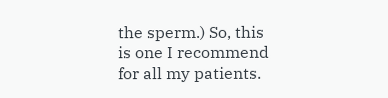the sperm.) So, this is one I recommend for all my patients.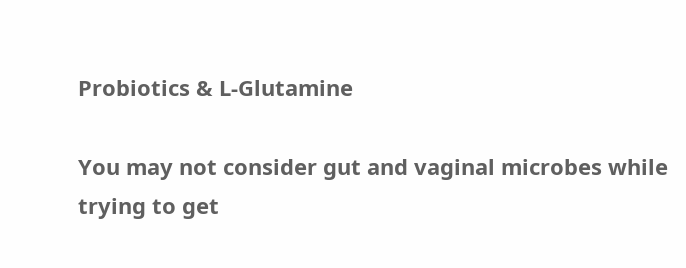Probiotics & L-Glutamine

You may not consider gut and vaginal microbes while trying to get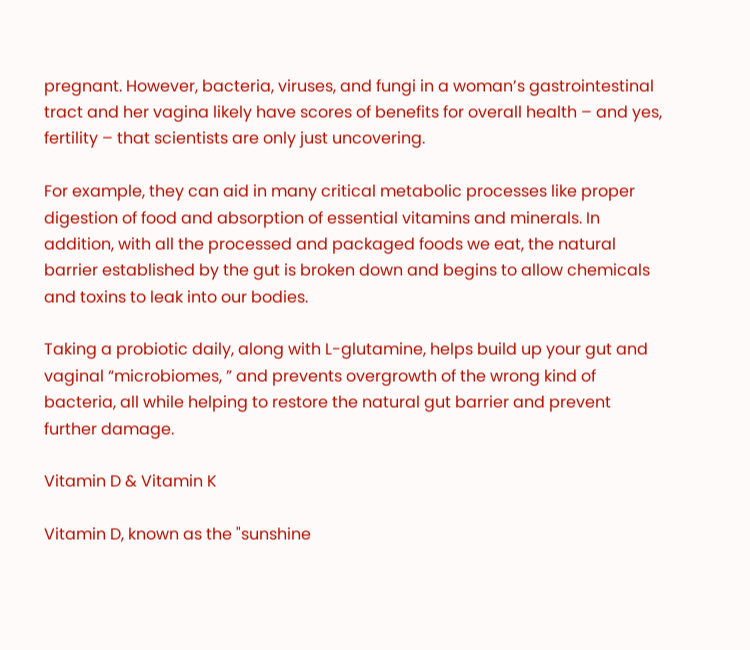pregnant. However, bacteria, viruses, and fungi in a woman’s gastrointestinal tract and her vagina likely have scores of benefits for overall health – and yes, fertility – that scientists are only just uncovering.

For example, they can aid in many critical metabolic processes like proper digestion of food and absorption of essential vitamins and minerals. In addition, with all the processed and packaged foods we eat, the natural barrier established by the gut is broken down and begins to allow chemicals and toxins to leak into our bodies.

Taking a probiotic daily, along with L-glutamine, helps build up your gut and vaginal “microbiomes, ” and prevents overgrowth of the wrong kind of bacteria, all while helping to restore the natural gut barrier and prevent further damage.

Vitamin D & Vitamin K

Vitamin D, known as the "sunshine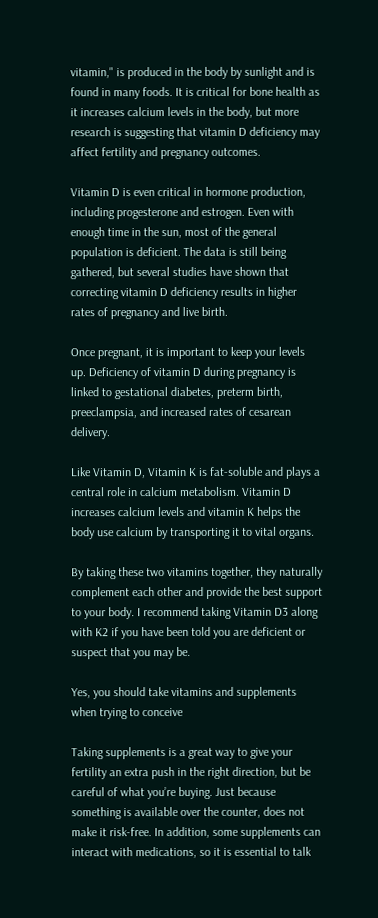vitamin," is produced in the body by sunlight and is found in many foods. It is critical for bone health as it increases calcium levels in the body, but more research is suggesting that vitamin D deficiency may affect fertility and pregnancy outcomes.

Vitamin D is even critical in hormone production, including progesterone and estrogen. Even with enough time in the sun, most of the general population is deficient. The data is still being gathered, but several studies have shown that correcting vitamin D deficiency results in higher rates of pregnancy and live birth.

Once pregnant, it is important to keep your levels up. Deficiency of vitamin D during pregnancy is linked to gestational diabetes, preterm birth, preeclampsia, and increased rates of cesarean delivery.

Like Vitamin D, Vitamin K is fat-soluble and plays a central role in calcium metabolism. Vitamin D increases calcium levels and vitamin K helps the body use calcium by transporting it to vital organs.

By taking these two vitamins together, they naturally complement each other and provide the best support to your body. I recommend taking Vitamin D3 along with K2 if you have been told you are deficient or suspect that you may be.

Yes, you should take vitamins and supplements when trying to conceive

Taking supplements is a great way to give your fertility an extra push in the right direction, but be careful of what you’re buying. Just because something is available over the counter, does not make it risk-free. In addition, some supplements can interact with medications, so it is essential to talk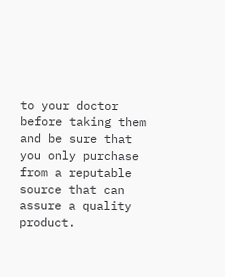to your doctor before taking them and be sure that you only purchase from a reputable source that can assure a quality product.